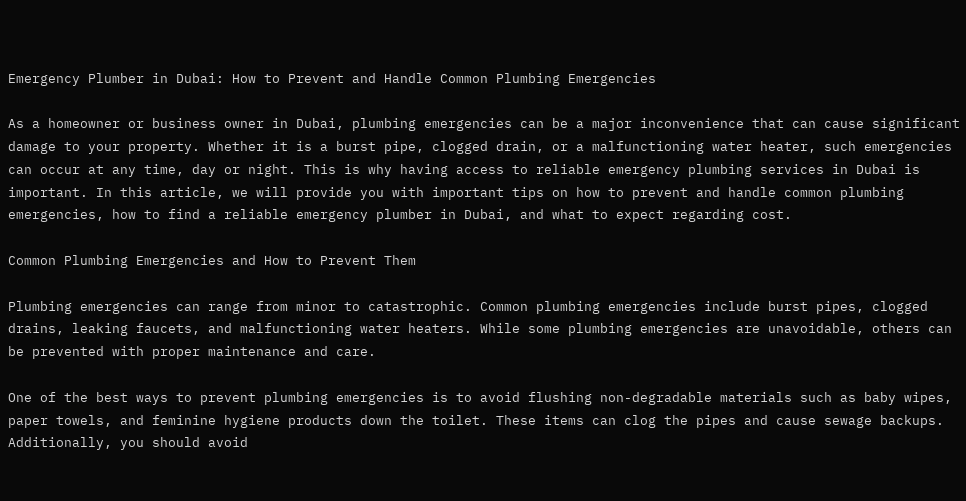Emergency Plumber in Dubai: How to Prevent and Handle Common Plumbing Emergencies

As a homeowner or business owner in Dubai, plumbing emergencies can be a major inconvenience that can cause significant damage to your property. Whether it is a burst pipe, clogged drain, or a malfunctioning water heater, such emergencies can occur at any time, day or night. This is why having access to reliable emergency plumbing services in Dubai is important. In this article, we will provide you with important tips on how to prevent and handle common plumbing emergencies, how to find a reliable emergency plumber in Dubai, and what to expect regarding cost.

Common Plumbing Emergencies and How to Prevent Them

Plumbing emergencies can range from minor to catastrophic. Common plumbing emergencies include burst pipes, clogged drains, leaking faucets, and malfunctioning water heaters. While some plumbing emergencies are unavoidable, others can be prevented with proper maintenance and care.

One of the best ways to prevent plumbing emergencies is to avoid flushing non-degradable materials such as baby wipes, paper towels, and feminine hygiene products down the toilet. These items can clog the pipes and cause sewage backups. Additionally, you should avoid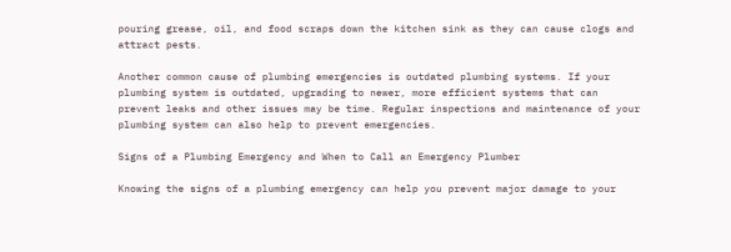pouring grease, oil, and food scraps down the kitchen sink as they can cause clogs and attract pests.

Another common cause of plumbing emergencies is outdated plumbing systems. If your plumbing system is outdated, upgrading to newer, more efficient systems that can prevent leaks and other issues may be time. Regular inspections and maintenance of your plumbing system can also help to prevent emergencies.

Signs of a Plumbing Emergency and When to Call an Emergency Plumber

Knowing the signs of a plumbing emergency can help you prevent major damage to your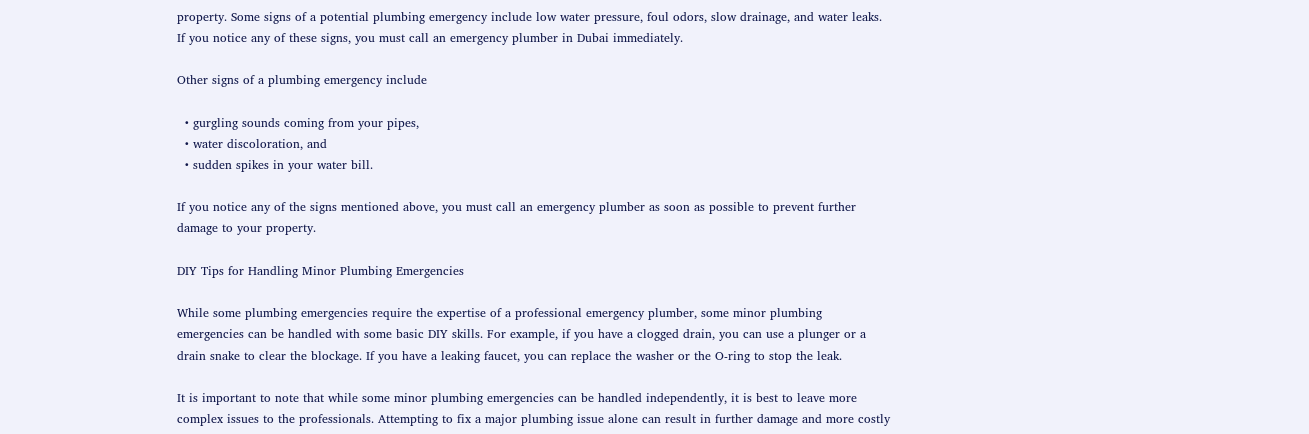property. Some signs of a potential plumbing emergency include low water pressure, foul odors, slow drainage, and water leaks. If you notice any of these signs, you must call an emergency plumber in Dubai immediately.

Other signs of a plumbing emergency include

  • gurgling sounds coming from your pipes,
  • water discoloration, and
  • sudden spikes in your water bill.

If you notice any of the signs mentioned above, you must call an emergency plumber as soon as possible to prevent further damage to your property.

DIY Tips for Handling Minor Plumbing Emergencies

While some plumbing emergencies require the expertise of a professional emergency plumber, some minor plumbing emergencies can be handled with some basic DIY skills. For example, if you have a clogged drain, you can use a plunger or a drain snake to clear the blockage. If you have a leaking faucet, you can replace the washer or the O-ring to stop the leak.

It is important to note that while some minor plumbing emergencies can be handled independently, it is best to leave more complex issues to the professionals. Attempting to fix a major plumbing issue alone can result in further damage and more costly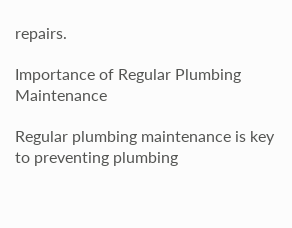repairs.

Importance of Regular Plumbing Maintenance

Regular plumbing maintenance is key to preventing plumbing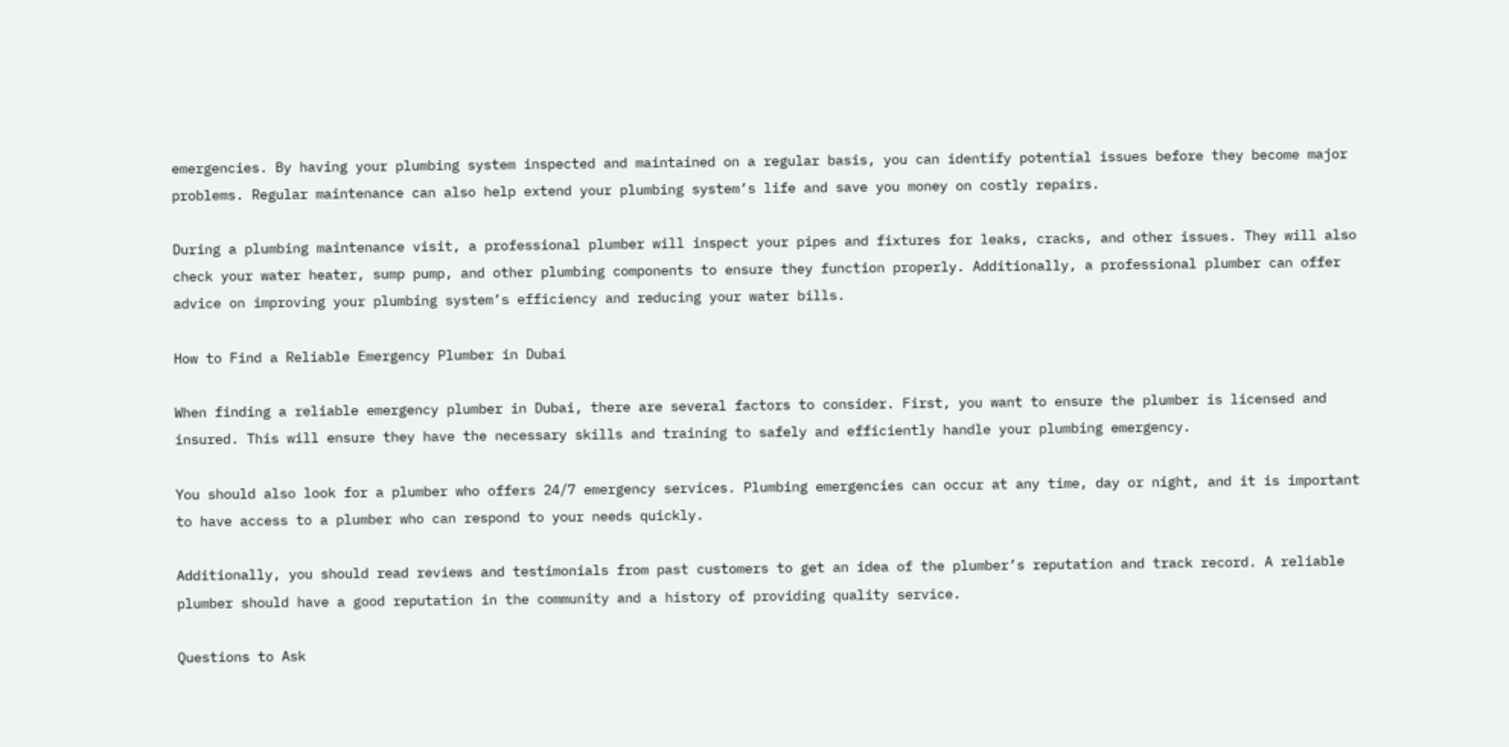emergencies. By having your plumbing system inspected and maintained on a regular basis, you can identify potential issues before they become major problems. Regular maintenance can also help extend your plumbing system’s life and save you money on costly repairs.

During a plumbing maintenance visit, a professional plumber will inspect your pipes and fixtures for leaks, cracks, and other issues. They will also check your water heater, sump pump, and other plumbing components to ensure they function properly. Additionally, a professional plumber can offer advice on improving your plumbing system’s efficiency and reducing your water bills.

How to Find a Reliable Emergency Plumber in Dubai

When finding a reliable emergency plumber in Dubai, there are several factors to consider. First, you want to ensure the plumber is licensed and insured. This will ensure they have the necessary skills and training to safely and efficiently handle your plumbing emergency.

You should also look for a plumber who offers 24/7 emergency services. Plumbing emergencies can occur at any time, day or night, and it is important to have access to a plumber who can respond to your needs quickly.

Additionally, you should read reviews and testimonials from past customers to get an idea of the plumber’s reputation and track record. A reliable plumber should have a good reputation in the community and a history of providing quality service.

Questions to Ask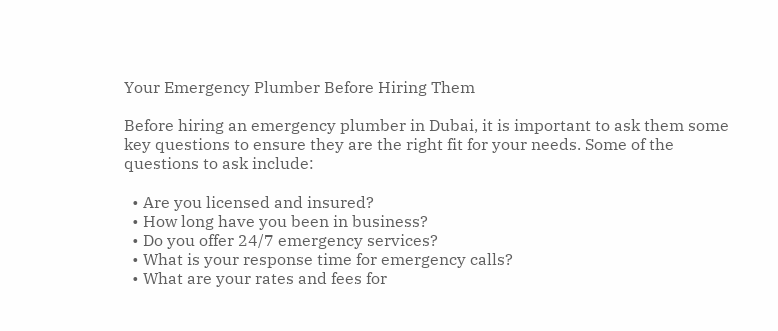Your Emergency Plumber Before Hiring Them

Before hiring an emergency plumber in Dubai, it is important to ask them some key questions to ensure they are the right fit for your needs. Some of the questions to ask include:

  • Are you licensed and insured?
  • How long have you been in business?
  • Do you offer 24/7 emergency services?
  • What is your response time for emergency calls?
  • What are your rates and fees for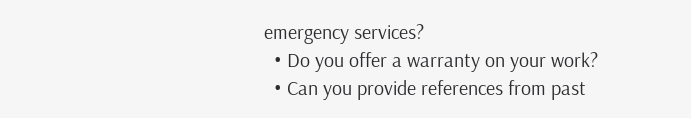emergency services?
  • Do you offer a warranty on your work?
  • Can you provide references from past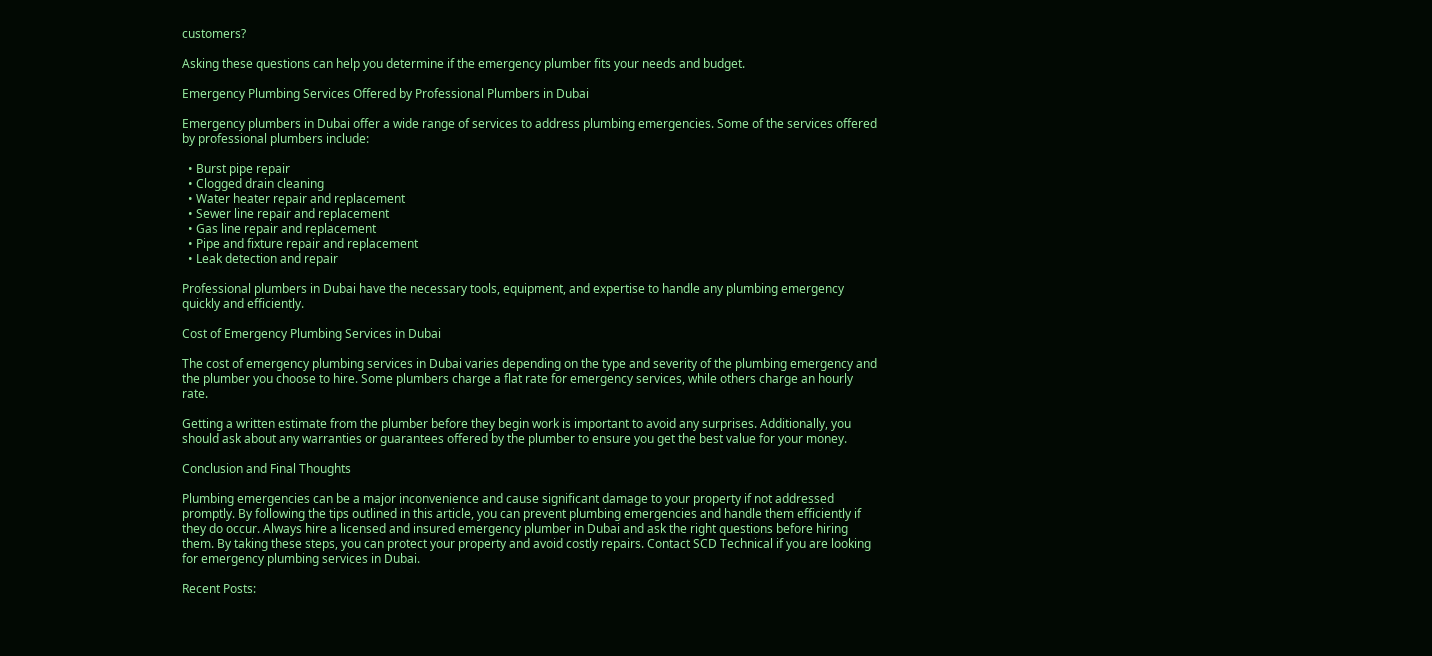customers?

Asking these questions can help you determine if the emergency plumber fits your needs and budget.

Emergency Plumbing Services Offered by Professional Plumbers in Dubai

Emergency plumbers in Dubai offer a wide range of services to address plumbing emergencies. Some of the services offered by professional plumbers include:

  • Burst pipe repair
  • Clogged drain cleaning
  • Water heater repair and replacement
  • Sewer line repair and replacement
  • Gas line repair and replacement
  • Pipe and fixture repair and replacement
  • Leak detection and repair

Professional plumbers in Dubai have the necessary tools, equipment, and expertise to handle any plumbing emergency quickly and efficiently.

Cost of Emergency Plumbing Services in Dubai

The cost of emergency plumbing services in Dubai varies depending on the type and severity of the plumbing emergency and the plumber you choose to hire. Some plumbers charge a flat rate for emergency services, while others charge an hourly rate.

Getting a written estimate from the plumber before they begin work is important to avoid any surprises. Additionally, you should ask about any warranties or guarantees offered by the plumber to ensure you get the best value for your money.

Conclusion and Final Thoughts

Plumbing emergencies can be a major inconvenience and cause significant damage to your property if not addressed promptly. By following the tips outlined in this article, you can prevent plumbing emergencies and handle them efficiently if they do occur. Always hire a licensed and insured emergency plumber in Dubai and ask the right questions before hiring them. By taking these steps, you can protect your property and avoid costly repairs. Contact SCD Technical if you are looking for emergency plumbing services in Dubai.

Recent Posts: